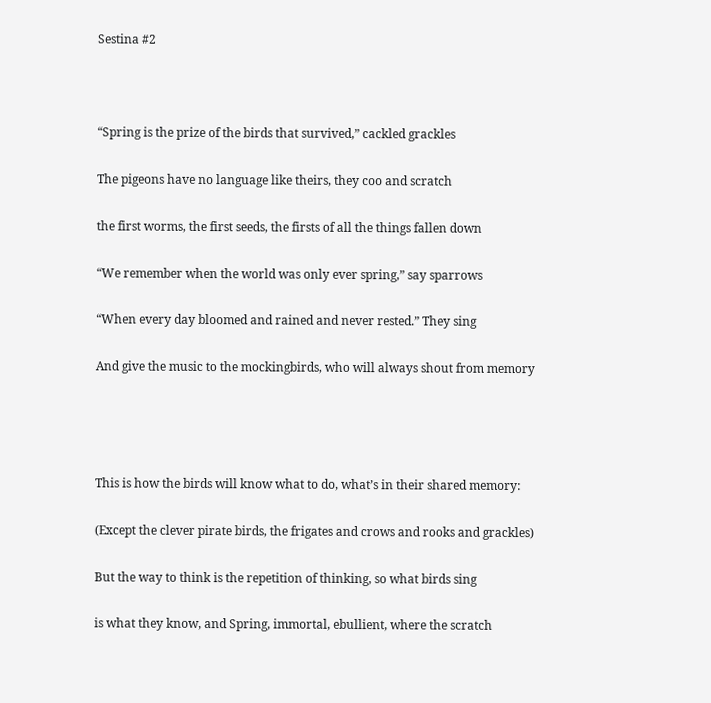Sestina #2



“Spring is the prize of the birds that survived,” cackled grackles

The pigeons have no language like theirs, they coo and scratch

the first worms, the first seeds, the firsts of all the things fallen down

“We remember when the world was only ever spring,” say sparrows

“When every day bloomed and rained and never rested.” They sing

And give the music to the mockingbirds, who will always shout from memory




This is how the birds will know what to do, what’s in their shared memory:

(Except the clever pirate birds, the frigates and crows and rooks and grackles)

But the way to think is the repetition of thinking, so what birds sing

is what they know, and Spring, immortal, ebullient, where the scratch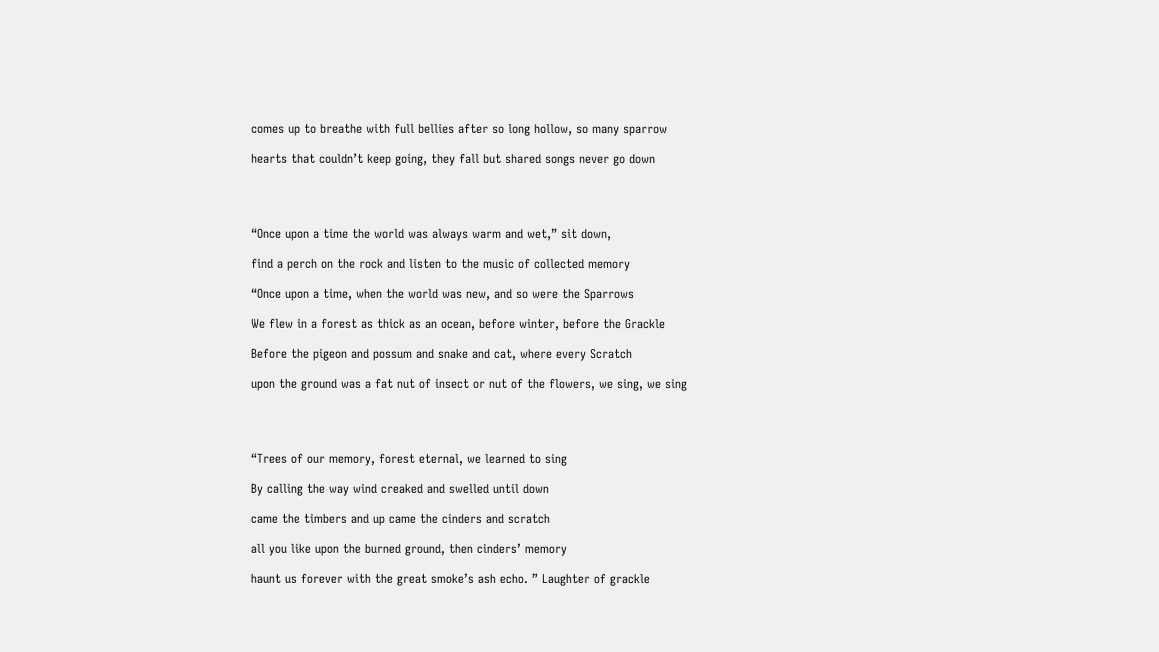comes up to breathe with full bellies after so long hollow, so many sparrow

hearts that couldn’t keep going, they fall but shared songs never go down




“Once upon a time the world was always warm and wet,” sit down,

find a perch on the rock and listen to the music of collected memory

“Once upon a time, when the world was new, and so were the Sparrows

We flew in a forest as thick as an ocean, before winter, before the Grackle

Before the pigeon and possum and snake and cat, where every Scratch

upon the ground was a fat nut of insect or nut of the flowers, we sing, we sing




“Trees of our memory, forest eternal, we learned to sing

By calling the way wind creaked and swelled until down

came the timbers and up came the cinders and scratch

all you like upon the burned ground, then cinders’ memory

haunt us forever with the great smoke’s ash echo. ” Laughter of grackle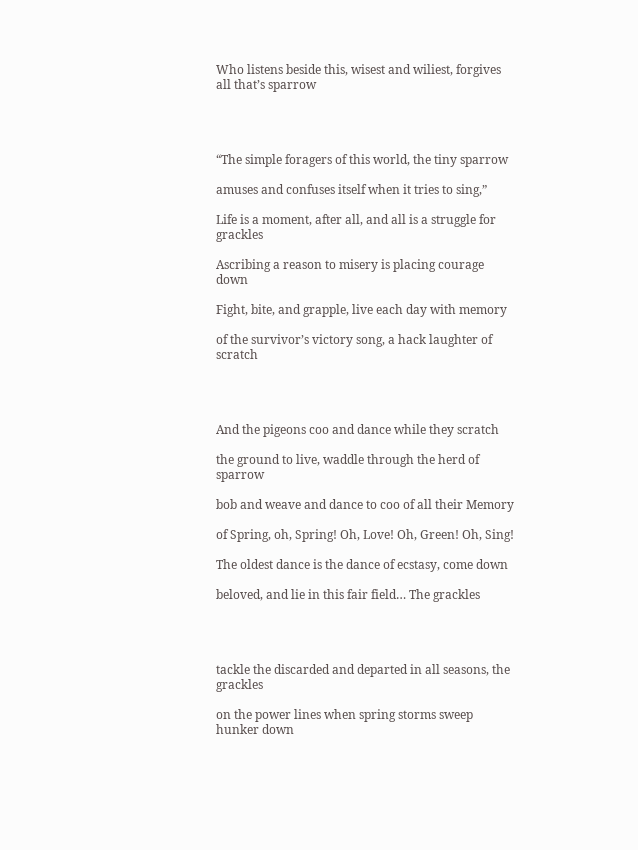Who listens beside this, wisest and wiliest, forgives all that’s sparrow




“The simple foragers of this world, the tiny sparrow

amuses and confuses itself when it tries to sing,”

Life is a moment, after all, and all is a struggle for grackles

Ascribing a reason to misery is placing courage down

Fight, bite, and grapple, live each day with memory

of the survivor’s victory song, a hack laughter of scratch




And the pigeons coo and dance while they scratch

the ground to live, waddle through the herd of sparrow

bob and weave and dance to coo of all their Memory

of Spring, oh, Spring! Oh, Love! Oh, Green! Oh, Sing!

The oldest dance is the dance of ecstasy, come down

beloved, and lie in this fair field… The grackles




tackle the discarded and departed in all seasons, the grackles

on the power lines when spring storms sweep hunker down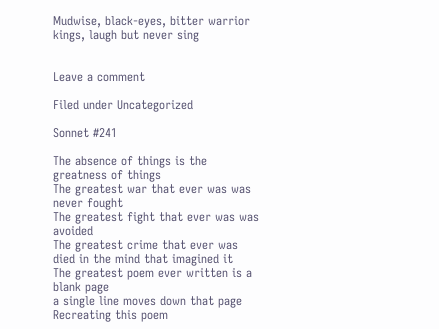Mudwise, black-eyes, bitter warrior kings, laugh but never sing


Leave a comment

Filed under Uncategorized

Sonnet #241

The absence of things is the greatness of things
The greatest war that ever was was never fought
The greatest fight that ever was was avoided
The greatest crime that ever was died in the mind that imagined it
The greatest poem ever written is a blank page
a single line moves down that page
Recreating this poem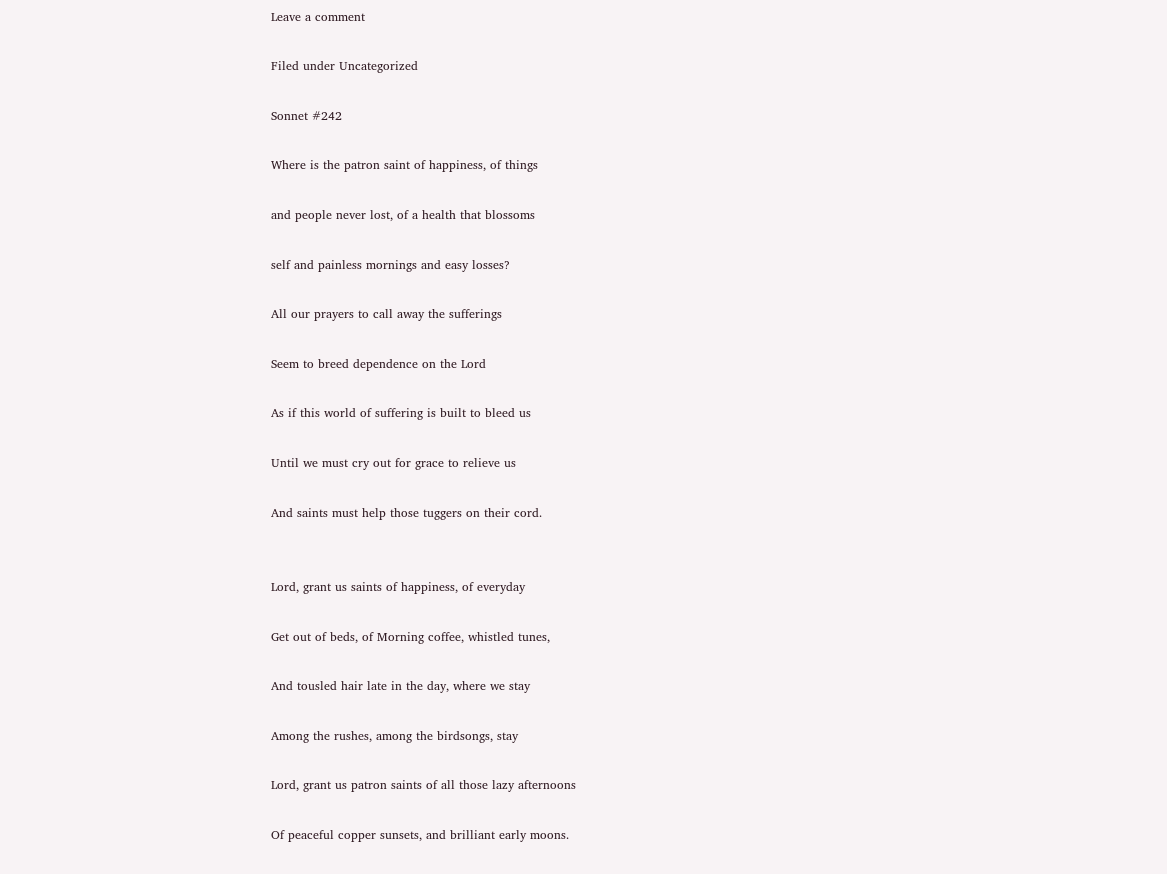Leave a comment

Filed under Uncategorized

Sonnet #242

Where is the patron saint of happiness, of things

and people never lost, of a health that blossoms

self and painless mornings and easy losses?

All our prayers to call away the sufferings

Seem to breed dependence on the Lord

As if this world of suffering is built to bleed us

Until we must cry out for grace to relieve us

And saints must help those tuggers on their cord.


Lord, grant us saints of happiness, of everyday

Get out of beds, of Morning coffee, whistled tunes,

And tousled hair late in the day, where we stay

Among the rushes, among the birdsongs, stay

Lord, grant us patron saints of all those lazy afternoons

Of peaceful copper sunsets, and brilliant early moons.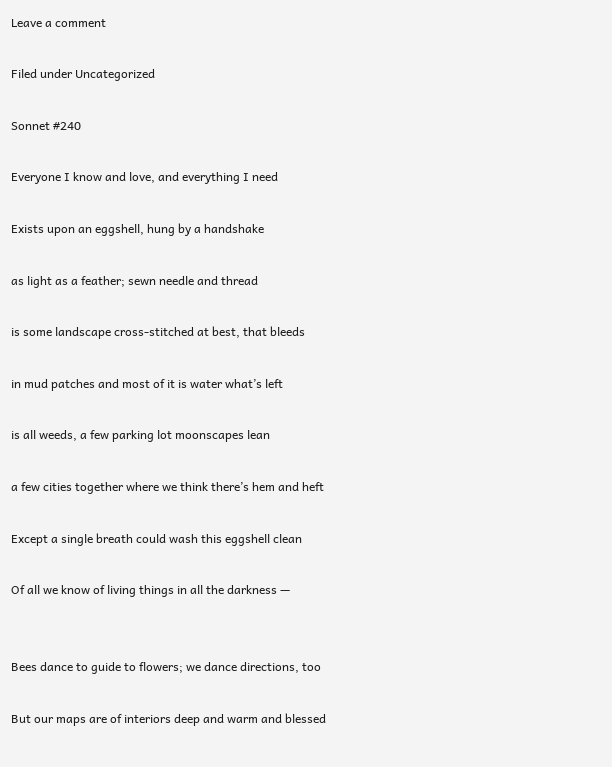Leave a comment

Filed under Uncategorized

Sonnet #240

Everyone I know and love, and everything I need

Exists upon an eggshell, hung by a handshake

as light as a feather; sewn needle and thread

is some landscape cross-stitched at best, that bleeds

in mud patches and most of it is water what’s left

is all weeds, a few parking lot moonscapes lean

a few cities together where we think there’s hem and heft

Except a single breath could wash this eggshell clean

Of all we know of living things in all the darkness —


Bees dance to guide to flowers; we dance directions, too

But our maps are of interiors deep and warm and blessed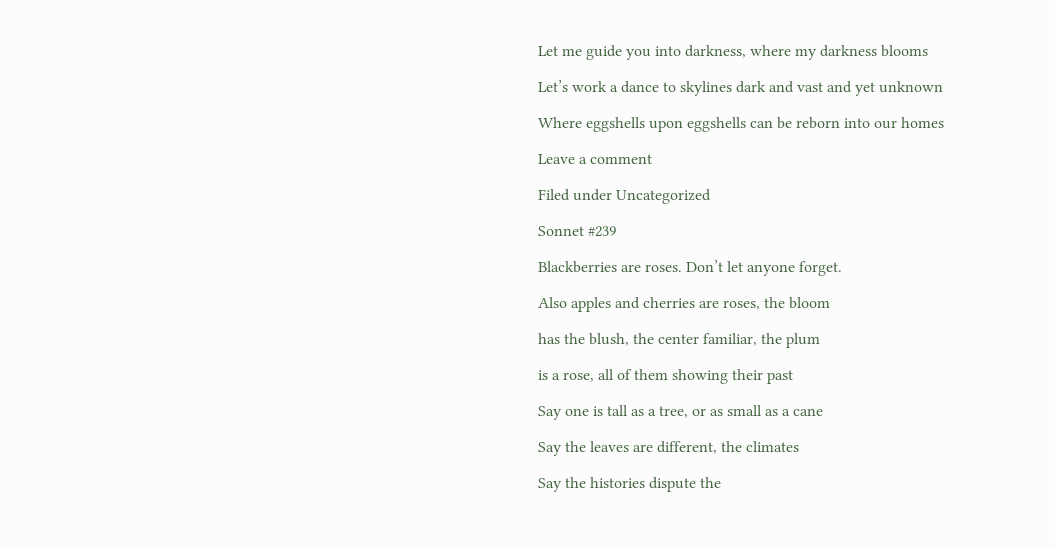Let me guide you into darkness, where my darkness blooms

Let’s work a dance to skylines dark and vast and yet unknown

Where eggshells upon eggshells can be reborn into our homes

Leave a comment

Filed under Uncategorized

Sonnet #239

Blackberries are roses. Don’t let anyone forget.

Also apples and cherries are roses, the bloom

has the blush, the center familiar, the plum

is a rose, all of them showing their past

Say one is tall as a tree, or as small as a cane

Say the leaves are different, the climates

Say the histories dispute the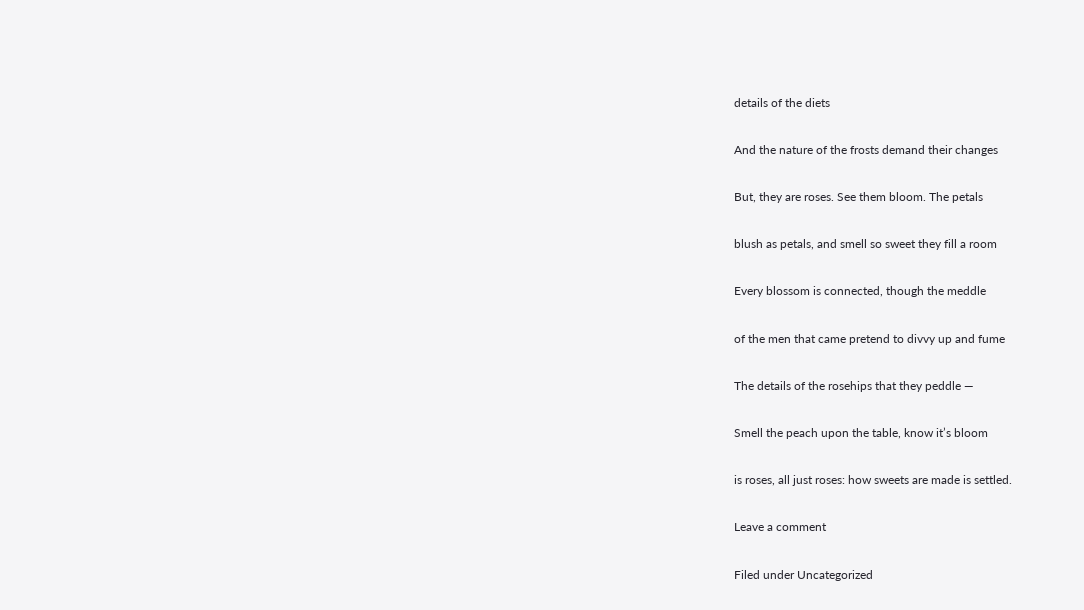details of the diets

And the nature of the frosts demand their changes

But, they are roses. See them bloom. The petals

blush as petals, and smell so sweet they fill a room

Every blossom is connected, though the meddle

of the men that came pretend to divvy up and fume

The details of the rosehips that they peddle —

Smell the peach upon the table, know it’s bloom

is roses, all just roses: how sweets are made is settled.

Leave a comment

Filed under Uncategorized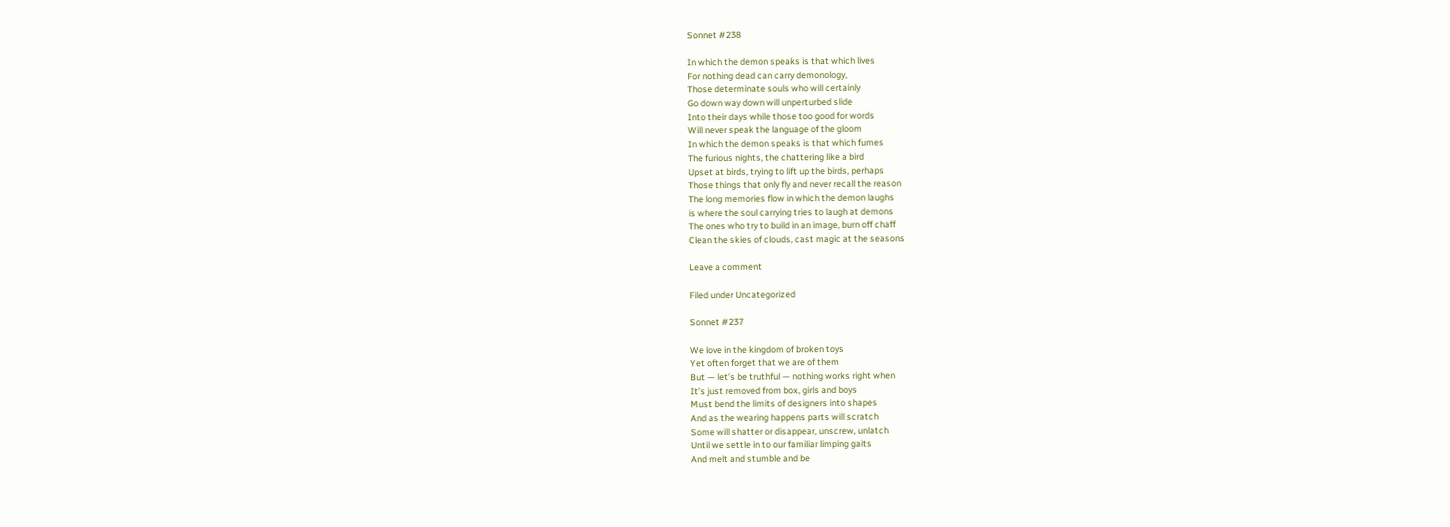Sonnet #238

In which the demon speaks is that which lives
For nothing dead can carry demonology,
Those determinate souls who will certainly
Go down way down will unperturbed slide
Into their days while those too good for words
Will never speak the language of the gloom
In which the demon speaks is that which fumes
The furious nights, the chattering like a bird
Upset at birds, trying to lift up the birds, perhaps
Those things that only fly and never recall the reason
The long memories flow in which the demon laughs
is where the soul carrying tries to laugh at demons
The ones who try to build in an image, burn off chaff
Clean the skies of clouds, cast magic at the seasons

Leave a comment

Filed under Uncategorized

Sonnet #237

We love in the kingdom of broken toys
Yet often forget that we are of them
But — let’s be truthful — nothing works right when
It’s just removed from box, girls and boys
Must bend the limits of designers into shapes
And as the wearing happens parts will scratch
Some will shatter or disappear, unscrew, unlatch
Until we settle in to our familiar limping gaits
And melt and stumble and be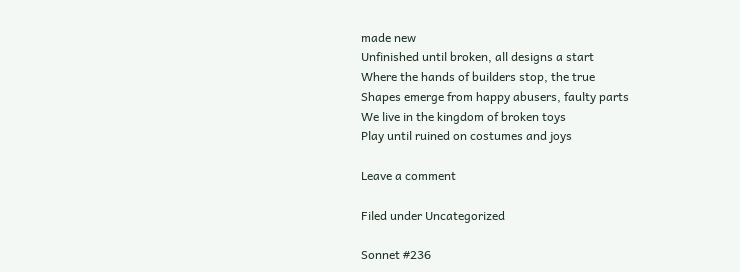made new
Unfinished until broken, all designs a start
Where the hands of builders stop, the true
Shapes emerge from happy abusers, faulty parts
We live in the kingdom of broken toys
Play until ruined on costumes and joys

Leave a comment

Filed under Uncategorized

Sonnet #236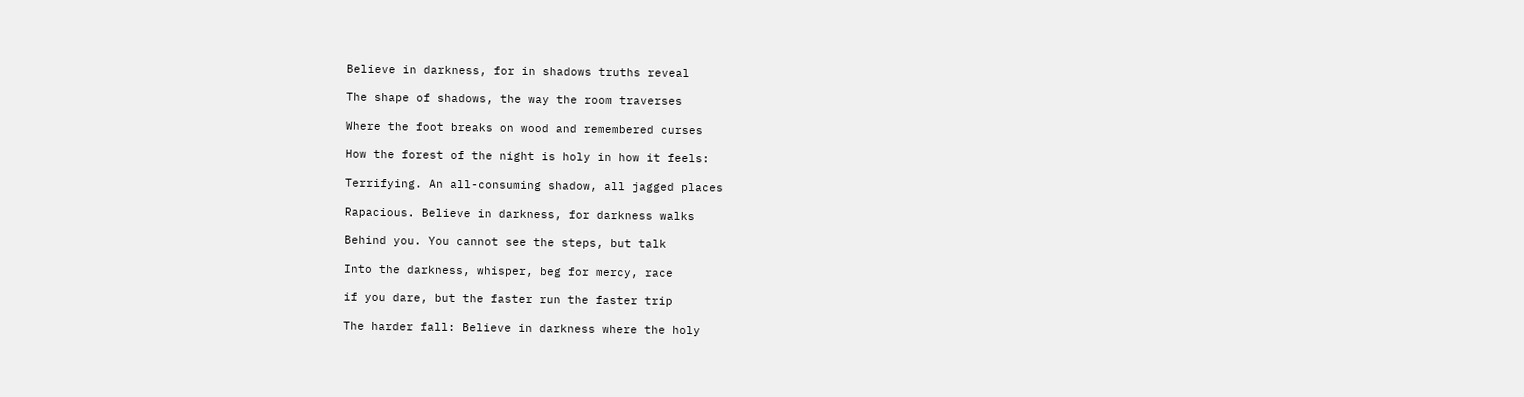Believe in darkness, for in shadows truths reveal

The shape of shadows, the way the room traverses

Where the foot breaks on wood and remembered curses

How the forest of the night is holy in how it feels:

Terrifying. An all-consuming shadow, all jagged places

Rapacious. Believe in darkness, for darkness walks

Behind you. You cannot see the steps, but talk

Into the darkness, whisper, beg for mercy, race

if you dare, but the faster run the faster trip

The harder fall: Believe in darkness where the holy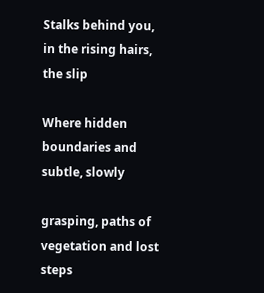Stalks behind you, in the rising hairs, the slip

Where hidden boundaries and subtle, slowly

grasping, paths of vegetation and lost steps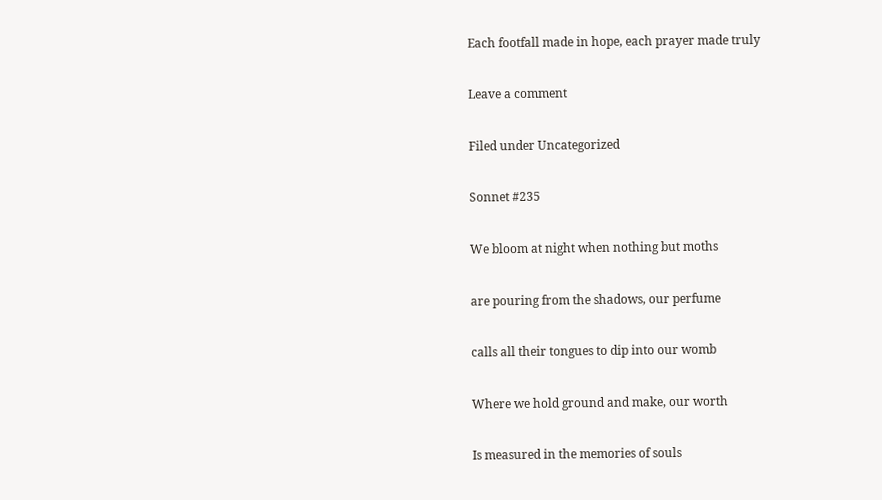Each footfall made in hope, each prayer made truly

Leave a comment

Filed under Uncategorized

Sonnet #235

We bloom at night when nothing but moths

are pouring from the shadows, our perfume

calls all their tongues to dip into our womb

Where we hold ground and make, our worth

Is measured in the memories of souls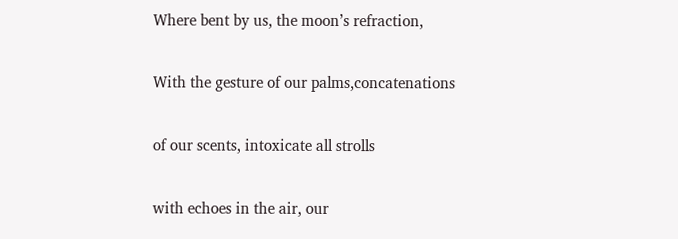Where bent by us, the moon’s refraction,

With the gesture of our palms,concatenations

of our scents, intoxicate all strolls

with echoes in the air, our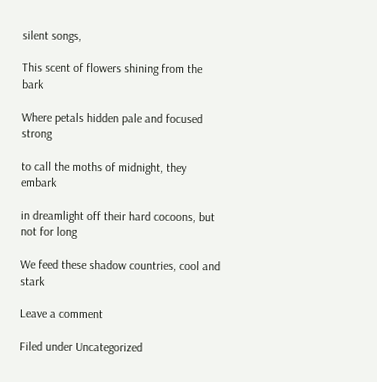silent songs,

This scent of flowers shining from the bark

Where petals hidden pale and focused strong

to call the moths of midnight, they embark

in dreamlight off their hard cocoons, but not for long

We feed these shadow countries, cool and stark

Leave a comment

Filed under Uncategorized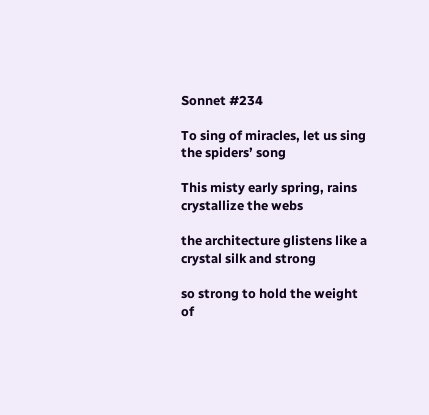Sonnet #234

To sing of miracles, let us sing the spiders’ song

This misty early spring, rains crystallize the webs

the architecture glistens like a crystal silk and strong

so strong to hold the weight of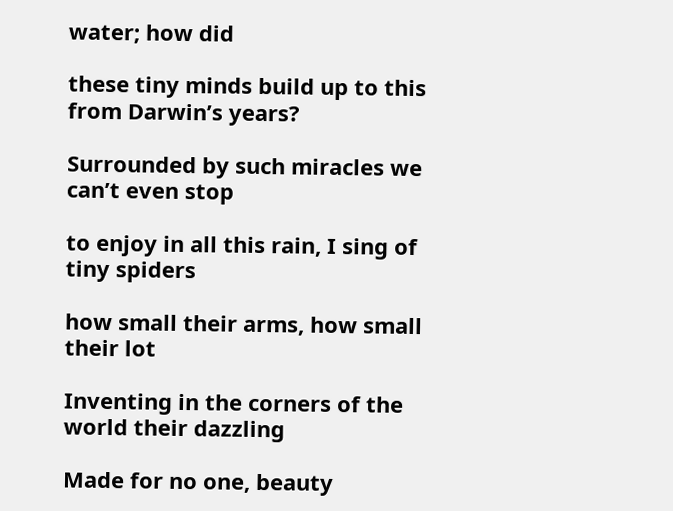water; how did

these tiny minds build up to this from Darwin’s years?

Surrounded by such miracles we can’t even stop

to enjoy in all this rain, I sing of tiny spiders

how small their arms, how small their lot

Inventing in the corners of the world their dazzling

Made for no one, beauty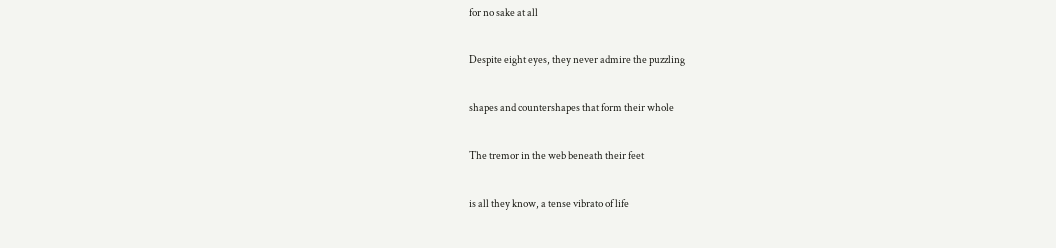for no sake at all

Despite eight eyes, they never admire the puzzling

shapes and countershapes that form their whole

The tremor in the web beneath their feet

is all they know, a tense vibrato of life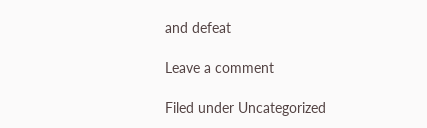and defeat

Leave a comment

Filed under Uncategorized